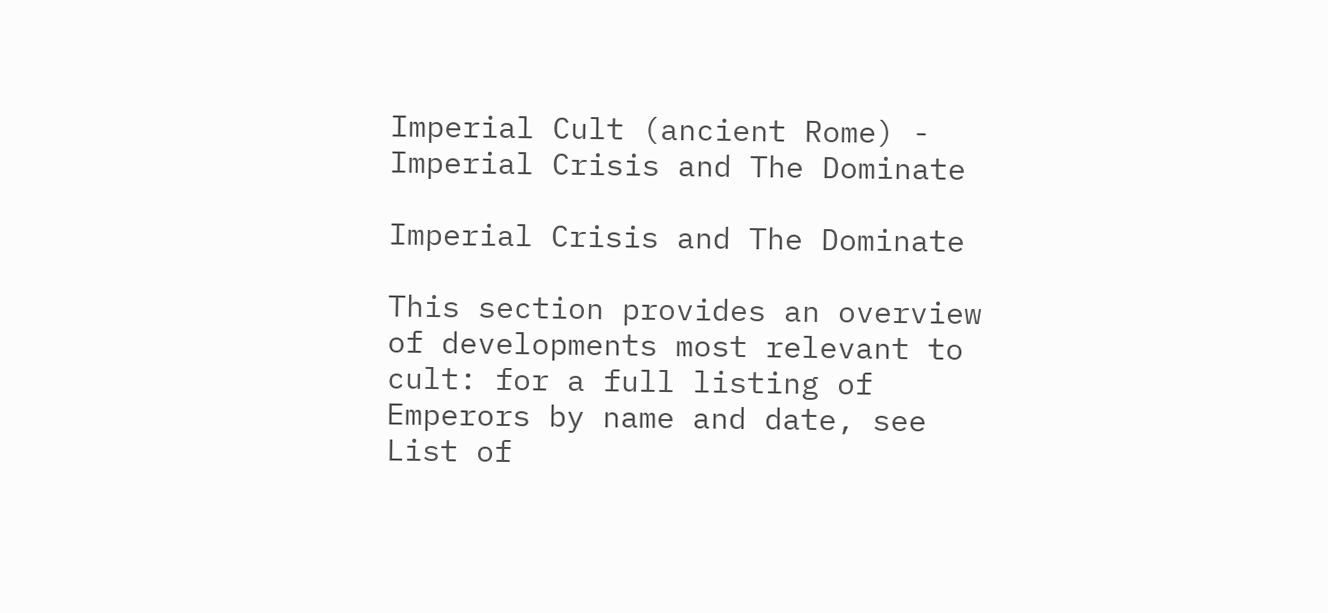Imperial Cult (ancient Rome) - Imperial Crisis and The Dominate

Imperial Crisis and The Dominate

This section provides an overview of developments most relevant to cult: for a full listing of Emperors by name and date, see List of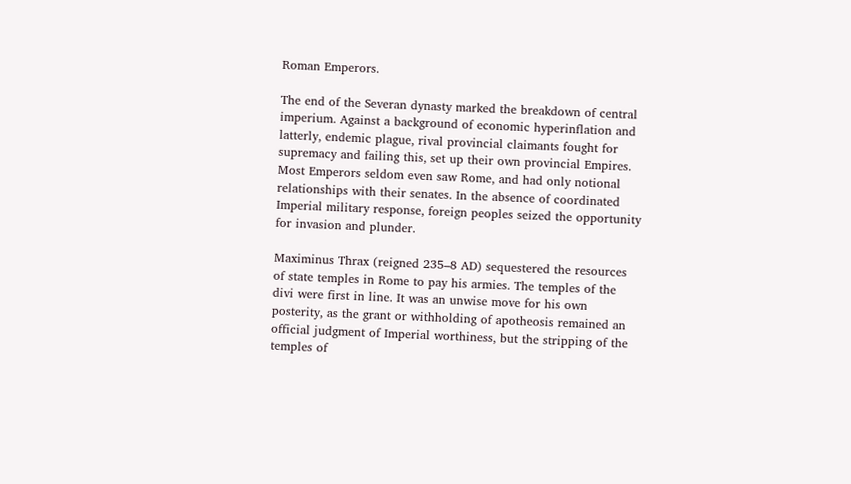Roman Emperors.

The end of the Severan dynasty marked the breakdown of central imperium. Against a background of economic hyperinflation and latterly, endemic plague, rival provincial claimants fought for supremacy and failing this, set up their own provincial Empires. Most Emperors seldom even saw Rome, and had only notional relationships with their senates. In the absence of coordinated Imperial military response, foreign peoples seized the opportunity for invasion and plunder.

Maximinus Thrax (reigned 235–8 AD) sequestered the resources of state temples in Rome to pay his armies. The temples of the divi were first in line. It was an unwise move for his own posterity, as the grant or withholding of apotheosis remained an official judgment of Imperial worthiness, but the stripping of the temples of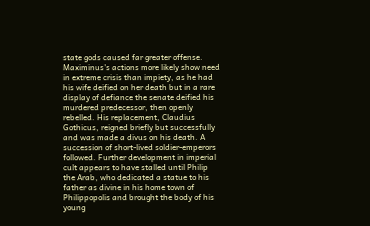state gods caused far greater offense. Maximinus's actions more likely show need in extreme crisis than impiety, as he had his wife deified on her death but in a rare display of defiance the senate deified his murdered predecessor, then openly rebelled. His replacement, Claudius Gothicus, reigned briefly but successfully and was made a divus on his death. A succession of short-lived soldier-emperors followed. Further development in imperial cult appears to have stalled until Philip the Arab, who dedicated a statue to his father as divine in his home town of Philippopolis and brought the body of his young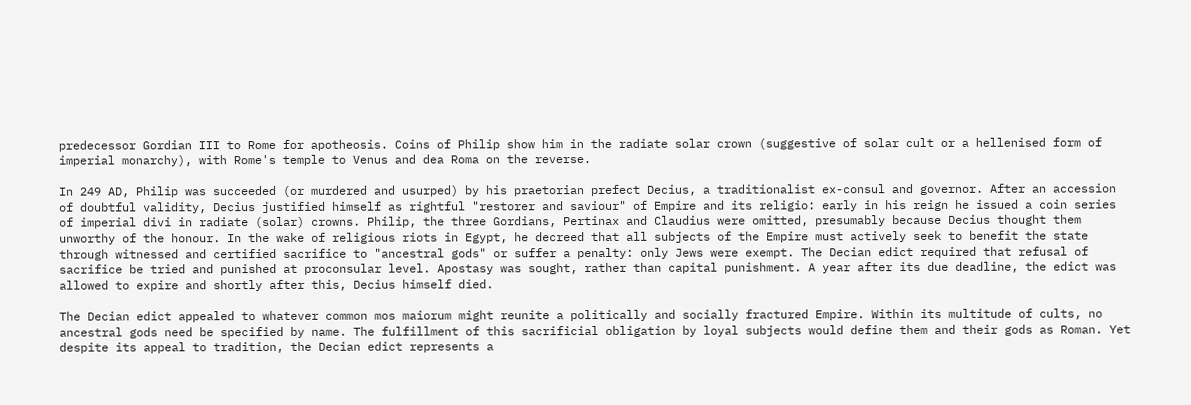predecessor Gordian III to Rome for apotheosis. Coins of Philip show him in the radiate solar crown (suggestive of solar cult or a hellenised form of imperial monarchy), with Rome's temple to Venus and dea Roma on the reverse.

In 249 AD, Philip was succeeded (or murdered and usurped) by his praetorian prefect Decius, a traditionalist ex-consul and governor. After an accession of doubtful validity, Decius justified himself as rightful "restorer and saviour" of Empire and its religio: early in his reign he issued a coin series of imperial divi in radiate (solar) crowns. Philip, the three Gordians, Pertinax and Claudius were omitted, presumably because Decius thought them unworthy of the honour. In the wake of religious riots in Egypt, he decreed that all subjects of the Empire must actively seek to benefit the state through witnessed and certified sacrifice to "ancestral gods" or suffer a penalty: only Jews were exempt. The Decian edict required that refusal of sacrifice be tried and punished at proconsular level. Apostasy was sought, rather than capital punishment. A year after its due deadline, the edict was allowed to expire and shortly after this, Decius himself died.

The Decian edict appealed to whatever common mos maiorum might reunite a politically and socially fractured Empire. Within its multitude of cults, no ancestral gods need be specified by name. The fulfillment of this sacrificial obligation by loyal subjects would define them and their gods as Roman. Yet despite its appeal to tradition, the Decian edict represents a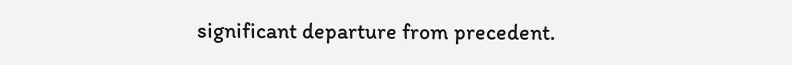significant departure from precedent.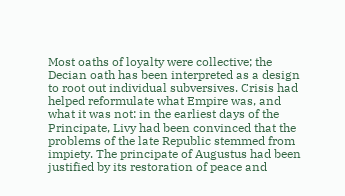Most oaths of loyalty were collective; the Decian oath has been interpreted as a design to root out individual subversives. Crisis had helped reformulate what Empire was, and what it was not: in the earliest days of the Principate, Livy had been convinced that the problems of the late Republic stemmed from impiety. The principate of Augustus had been justified by its restoration of peace and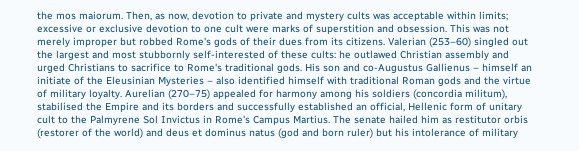the mos maiorum. Then, as now, devotion to private and mystery cults was acceptable within limits; excessive or exclusive devotion to one cult were marks of superstition and obsession. This was not merely improper but robbed Rome's gods of their dues from its citizens. Valerian (253–60) singled out the largest and most stubbornly self-interested of these cults: he outlawed Christian assembly and urged Christians to sacrifice to Rome's traditional gods. His son and co-Augustus Gallienus – himself an initiate of the Eleusinian Mysteries – also identified himself with traditional Roman gods and the virtue of military loyalty. Aurelian (270–75) appealed for harmony among his soldiers (concordia militum), stabilised the Empire and its borders and successfully established an official, Hellenic form of unitary cult to the Palmyrene Sol Invictus in Rome's Campus Martius. The senate hailed him as restitutor orbis (restorer of the world) and deus et dominus natus (god and born ruler) but his intolerance of military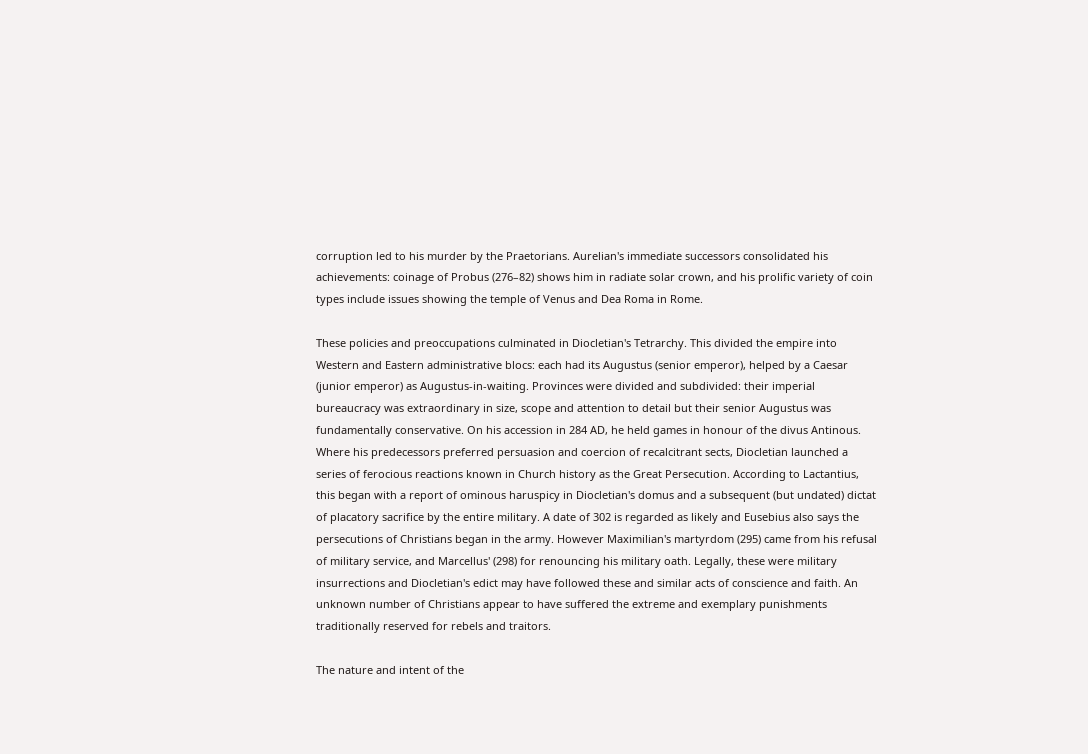corruption led to his murder by the Praetorians. Aurelian's immediate successors consolidated his achievements: coinage of Probus (276–82) shows him in radiate solar crown, and his prolific variety of coin types include issues showing the temple of Venus and Dea Roma in Rome.

These policies and preoccupations culminated in Diocletian's Tetrarchy. This divided the empire into Western and Eastern administrative blocs: each had its Augustus (senior emperor), helped by a Caesar (junior emperor) as Augustus-in-waiting. Provinces were divided and subdivided: their imperial bureaucracy was extraordinary in size, scope and attention to detail but their senior Augustus was fundamentally conservative. On his accession in 284 AD, he held games in honour of the divus Antinous. Where his predecessors preferred persuasion and coercion of recalcitrant sects, Diocletian launched a series of ferocious reactions known in Church history as the Great Persecution. According to Lactantius, this began with a report of ominous haruspicy in Diocletian's domus and a subsequent (but undated) dictat of placatory sacrifice by the entire military. A date of 302 is regarded as likely and Eusebius also says the persecutions of Christians began in the army. However Maximilian's martyrdom (295) came from his refusal of military service, and Marcellus' (298) for renouncing his military oath. Legally, these were military insurrections and Diocletian's edict may have followed these and similar acts of conscience and faith. An unknown number of Christians appear to have suffered the extreme and exemplary punishments traditionally reserved for rebels and traitors.

The nature and intent of the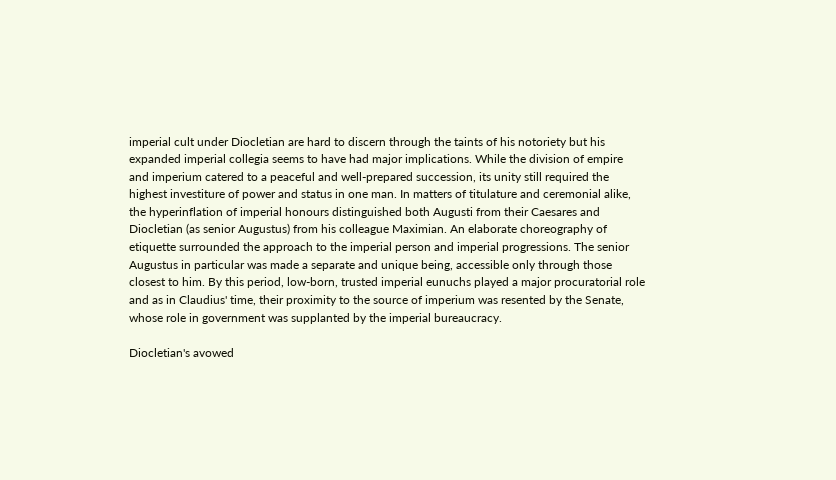imperial cult under Diocletian are hard to discern through the taints of his notoriety but his expanded imperial collegia seems to have had major implications. While the division of empire and imperium catered to a peaceful and well-prepared succession, its unity still required the highest investiture of power and status in one man. In matters of titulature and ceremonial alike, the hyperinflation of imperial honours distinguished both Augusti from their Caesares and Diocletian (as senior Augustus) from his colleague Maximian. An elaborate choreography of etiquette surrounded the approach to the imperial person and imperial progressions. The senior Augustus in particular was made a separate and unique being, accessible only through those closest to him. By this period, low-born, trusted imperial eunuchs played a major procuratorial role and as in Claudius' time, their proximity to the source of imperium was resented by the Senate, whose role in government was supplanted by the imperial bureaucracy.

Diocletian's avowed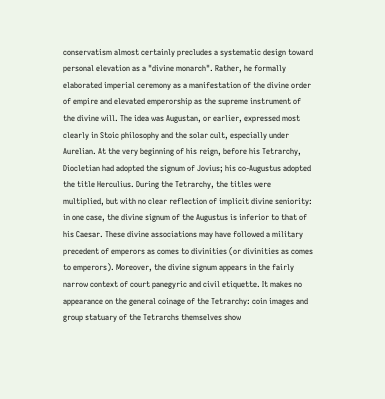conservatism almost certainly precludes a systematic design toward personal elevation as a "divine monarch". Rather, he formally elaborated imperial ceremony as a manifestation of the divine order of empire and elevated emperorship as the supreme instrument of the divine will. The idea was Augustan, or earlier, expressed most clearly in Stoic philosophy and the solar cult, especially under Aurelian. At the very beginning of his reign, before his Tetrarchy, Diocletian had adopted the signum of Jovius; his co-Augustus adopted the title Herculius. During the Tetrarchy, the titles were multiplied, but with no clear reflection of implicit divine seniority: in one case, the divine signum of the Augustus is inferior to that of his Caesar. These divine associations may have followed a military precedent of emperors as comes to divinities (or divinities as comes to emperors). Moreover, the divine signum appears in the fairly narrow context of court panegyric and civil etiquette. It makes no appearance on the general coinage of the Tetrarchy: coin images and group statuary of the Tetrarchs themselves show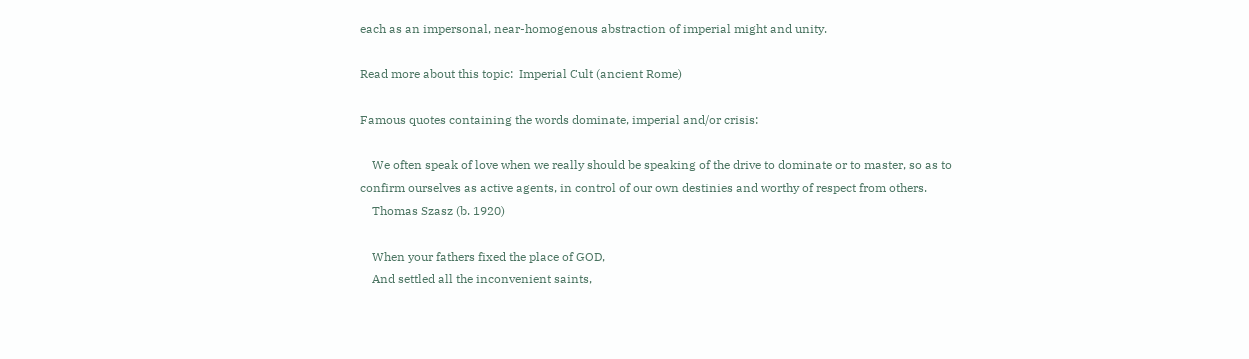each as an impersonal, near-homogenous abstraction of imperial might and unity.

Read more about this topic:  Imperial Cult (ancient Rome)

Famous quotes containing the words dominate, imperial and/or crisis:

    We often speak of love when we really should be speaking of the drive to dominate or to master, so as to confirm ourselves as active agents, in control of our own destinies and worthy of respect from others.
    Thomas Szasz (b. 1920)

    When your fathers fixed the place of GOD,
    And settled all the inconvenient saints,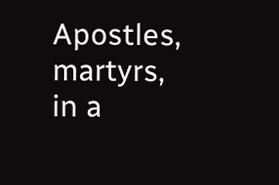Apostles, martyrs, in a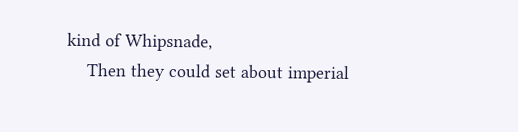kind of Whipsnade,
    Then they could set about imperial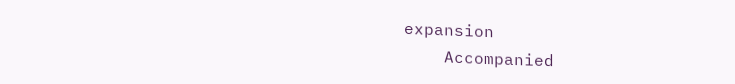expansion
    Accompanied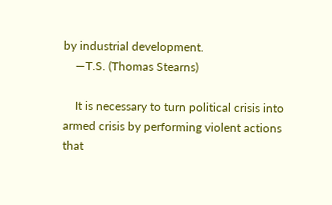by industrial development.
    —T.S. (Thomas Stearns)

    It is necessary to turn political crisis into armed crisis by performing violent actions that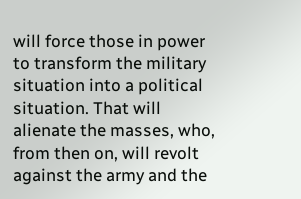will force those in power to transform the military situation into a political situation. That will alienate the masses, who, from then on, will revolt against the army and the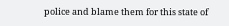police and blame them for this state of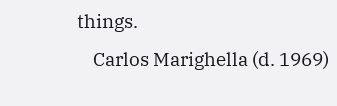things.
    Carlos Marighella (d. 1969)